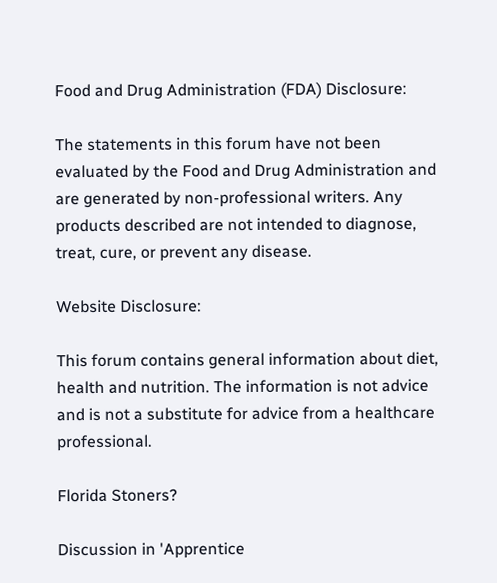Food and Drug Administration (FDA) Disclosure:

The statements in this forum have not been evaluated by the Food and Drug Administration and are generated by non-professional writers. Any products described are not intended to diagnose, treat, cure, or prevent any disease.

Website Disclosure:

This forum contains general information about diet, health and nutrition. The information is not advice and is not a substitute for advice from a healthcare professional.

Florida Stoners?

Discussion in 'Apprentice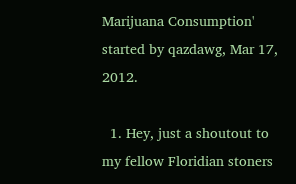Marijuana Consumption' started by qazdawg, Mar 17, 2012.

  1. Hey, just a shoutout to my fellow Floridian stoners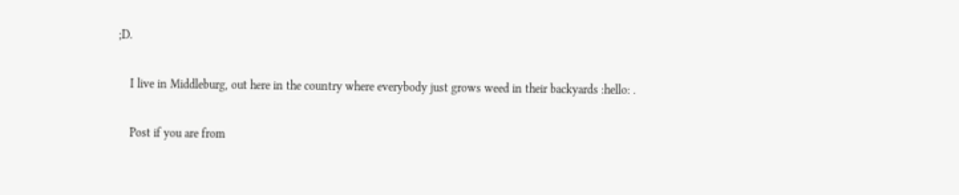;D.

    I live in Middleburg, out here in the country where everybody just grows weed in their backyards :hello: .

    Post if you are from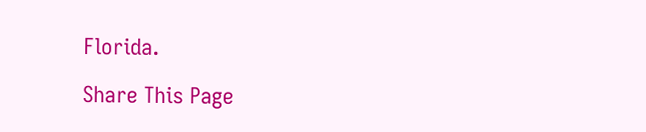Florida.

Share This Page